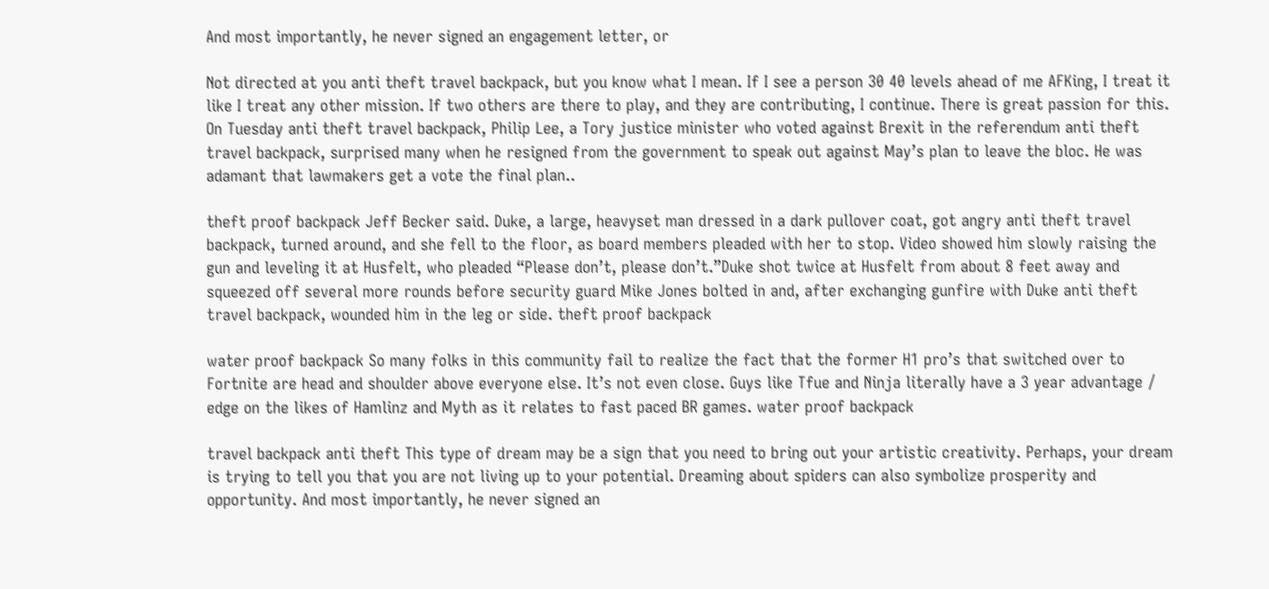And most importantly, he never signed an engagement letter, or

Not directed at you anti theft travel backpack, but you know what I mean. If I see a person 30 40 levels ahead of me AFKing, I treat it like I treat any other mission. If two others are there to play, and they are contributing, I continue. There is great passion for this. On Tuesday anti theft travel backpack, Philip Lee, a Tory justice minister who voted against Brexit in the referendum anti theft travel backpack, surprised many when he resigned from the government to speak out against May’s plan to leave the bloc. He was adamant that lawmakers get a vote the final plan..

theft proof backpack Jeff Becker said. Duke, a large, heavyset man dressed in a dark pullover coat, got angry anti theft travel backpack, turned around, and she fell to the floor, as board members pleaded with her to stop. Video showed him slowly raising the gun and leveling it at Husfelt, who pleaded “Please don’t, please don’t.”Duke shot twice at Husfelt from about 8 feet away and squeezed off several more rounds before security guard Mike Jones bolted in and, after exchanging gunfire with Duke anti theft travel backpack, wounded him in the leg or side. theft proof backpack

water proof backpack So many folks in this community fail to realize the fact that the former H1 pro’s that switched over to Fortnite are head and shoulder above everyone else. It’s not even close. Guys like Tfue and Ninja literally have a 3 year advantage / edge on the likes of Hamlinz and Myth as it relates to fast paced BR games. water proof backpack

travel backpack anti theft This type of dream may be a sign that you need to bring out your artistic creativity. Perhaps, your dream is trying to tell you that you are not living up to your potential. Dreaming about spiders can also symbolize prosperity and opportunity. And most importantly, he never signed an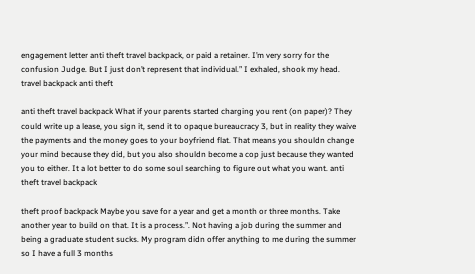engagement letter anti theft travel backpack, or paid a retainer. I’m very sorry for the confusion Judge. But I just don’t represent that individual.” I exhaled, shook my head. travel backpack anti theft

anti theft travel backpack What if your parents started charging you rent (on paper)? They could write up a lease, you sign it, send it to opaque bureaucracy 3, but in reality they waive the payments and the money goes to your boyfriend flat. That means you shouldn change your mind because they did, but you also shouldn become a cop just because they wanted you to either. It a lot better to do some soul searching to figure out what you want. anti theft travel backpack

theft proof backpack Maybe you save for a year and get a month or three months. Take another year to build on that. It is a process.”. Not having a job during the summer and being a graduate student sucks. My program didn offer anything to me during the summer so I have a full 3 months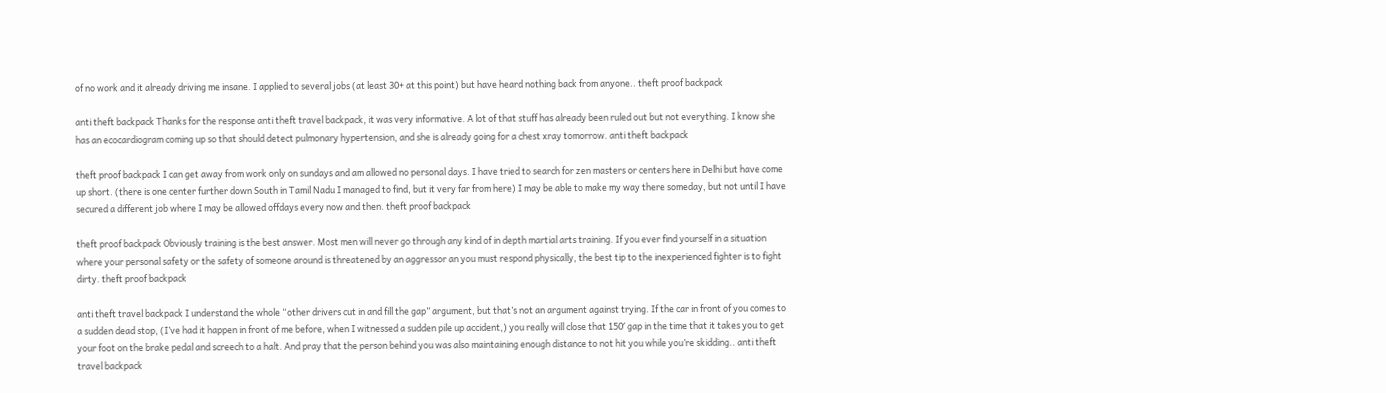of no work and it already driving me insane. I applied to several jobs (at least 30+ at this point) but have heard nothing back from anyone.. theft proof backpack

anti theft backpack Thanks for the response anti theft travel backpack, it was very informative. A lot of that stuff has already been ruled out but not everything. I know she has an ecocardiogram coming up so that should detect pulmonary hypertension, and she is already going for a chest xray tomorrow. anti theft backpack

theft proof backpack I can get away from work only on sundays and am allowed no personal days. I have tried to search for zen masters or centers here in Delhi but have come up short. (there is one center further down South in Tamil Nadu I managed to find, but it very far from here) I may be able to make my way there someday, but not until I have secured a different job where I may be allowed offdays every now and then. theft proof backpack

theft proof backpack Obviously training is the best answer. Most men will never go through any kind of in depth martial arts training. If you ever find yourself in a situation where your personal safety or the safety of someone around is threatened by an aggressor an you must respond physically, the best tip to the inexperienced fighter is to fight dirty. theft proof backpack

anti theft travel backpack I understand the whole “other drivers cut in and fill the gap” argument, but that’s not an argument against trying. If the car in front of you comes to a sudden dead stop, (I’ve had it happen in front of me before, when I witnessed a sudden pile up accident,) you really will close that 150′ gap in the time that it takes you to get your foot on the brake pedal and screech to a halt. And pray that the person behind you was also maintaining enough distance to not hit you while you’re skidding.. anti theft travel backpack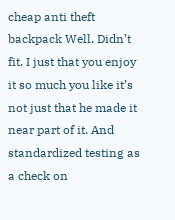cheap anti theft backpack Well. Didn’t fit. I just that you enjoy it so much you like it’s not just that he made it near part of it. And standardized testing as a check on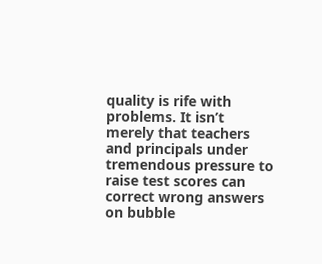quality is rife with problems. It isn’t merely that teachers and principals under tremendous pressure to raise test scores can correct wrong answers on bubble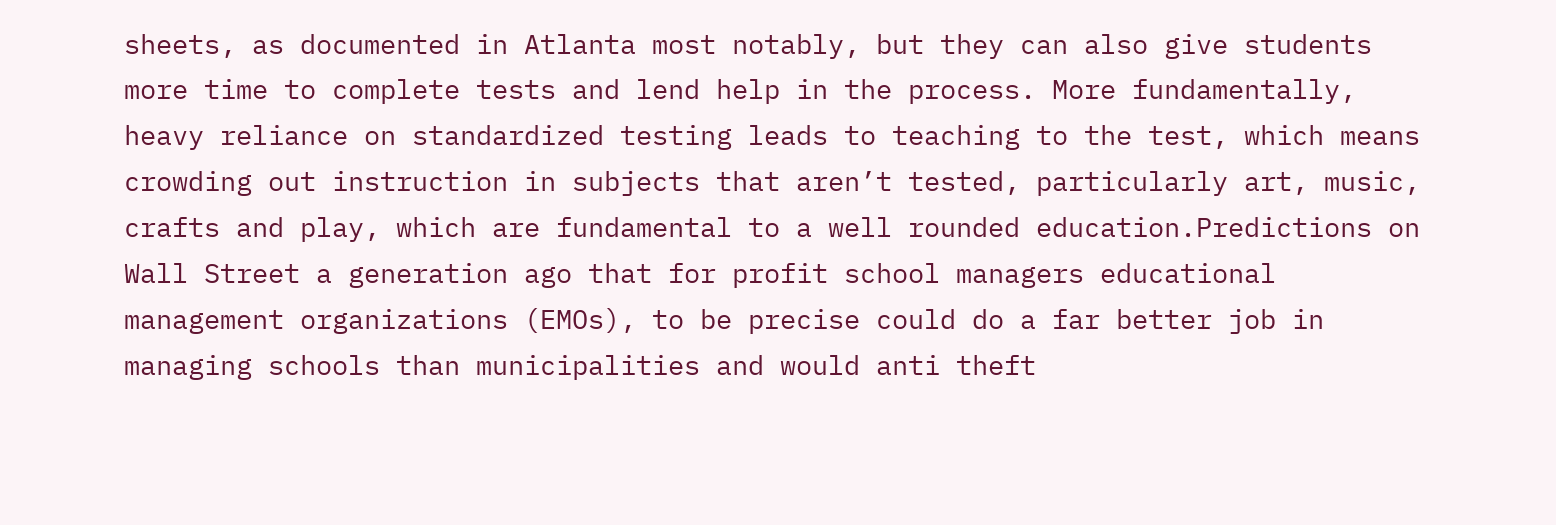sheets, as documented in Atlanta most notably, but they can also give students more time to complete tests and lend help in the process. More fundamentally, heavy reliance on standardized testing leads to teaching to the test, which means crowding out instruction in subjects that aren’t tested, particularly art, music, crafts and play, which are fundamental to a well rounded education.Predictions on Wall Street a generation ago that for profit school managers educational management organizations (EMOs), to be precise could do a far better job in managing schools than municipalities and would anti theft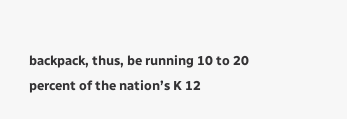backpack, thus, be running 10 to 20 percent of the nation’s K 12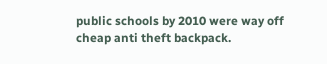public schools by 2010 were way off cheap anti theft backpack.